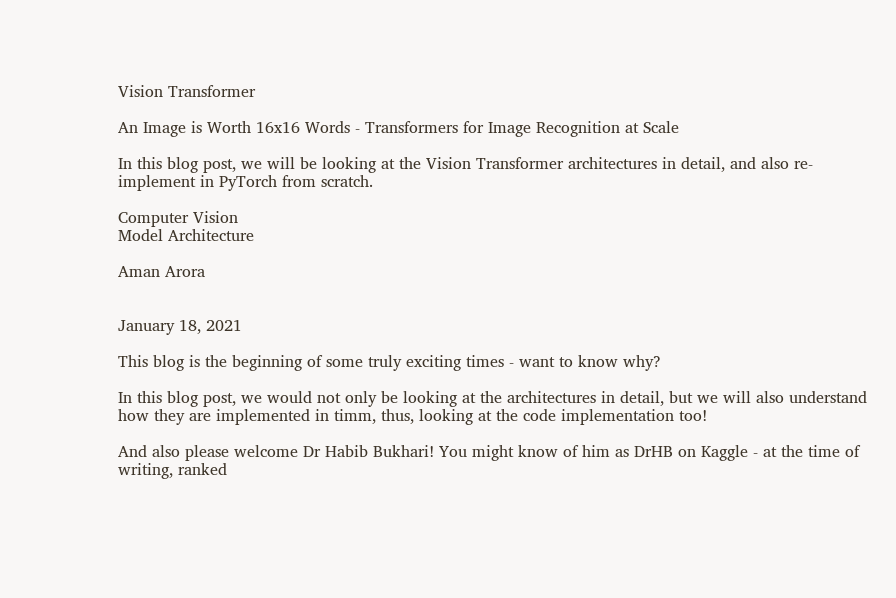Vision Transformer

An Image is Worth 16x16 Words - Transformers for Image Recognition at Scale

In this blog post, we will be looking at the Vision Transformer architectures in detail, and also re-implement in PyTorch from scratch.

Computer Vision
Model Architecture

Aman Arora


January 18, 2021

This blog is the beginning of some truly exciting times - want to know why?

In this blog post, we would not only be looking at the architectures in detail, but we will also understand how they are implemented in timm, thus, looking at the code implementation too!

And also please welcome Dr Habib Bukhari! You might know of him as DrHB on Kaggle - at the time of writing, ranked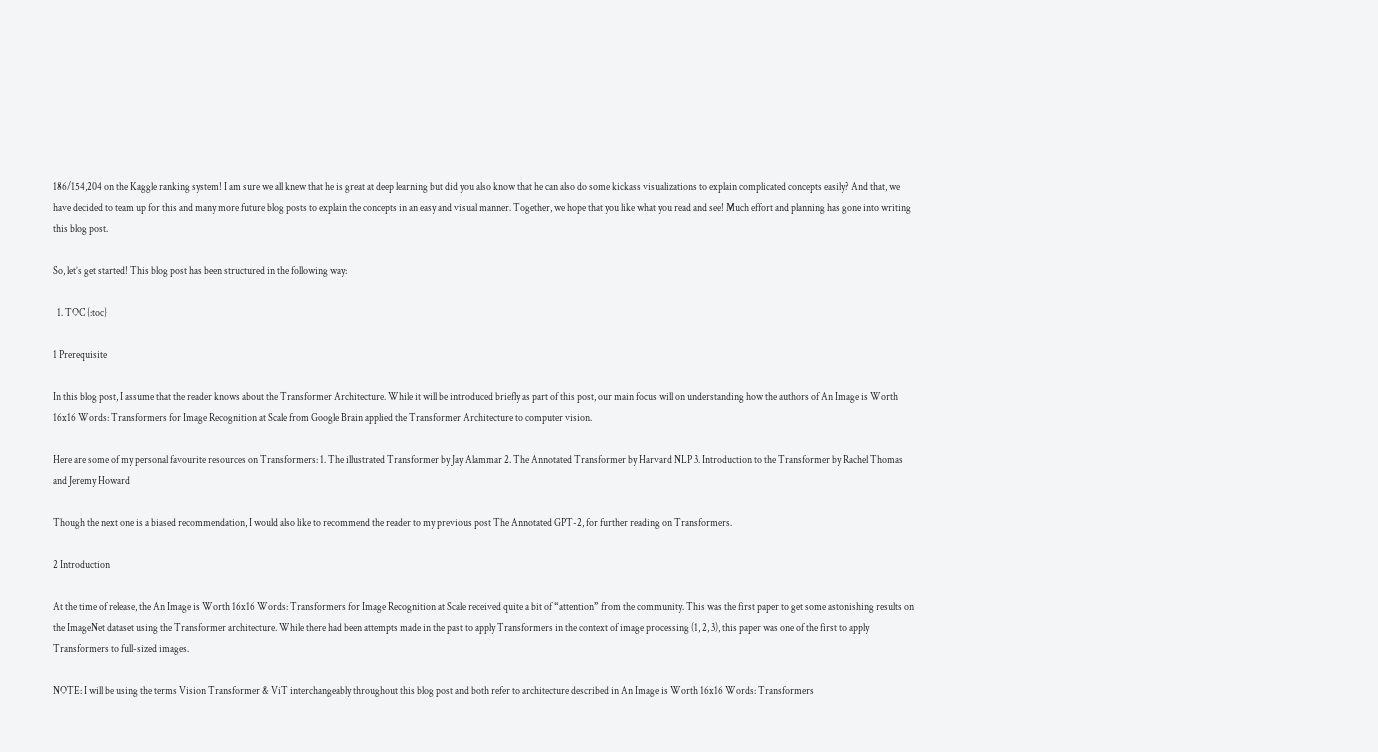186/154,204 on the Kaggle ranking system! I am sure we all knew that he is great at deep learning but did you also know that he can also do some kickass visualizations to explain complicated concepts easily? And that, we have decided to team up for this and many more future blog posts to explain the concepts in an easy and visual manner. Together, we hope that you like what you read and see! Much effort and planning has gone into writing this blog post.

So, let’s get started! This blog post has been structured in the following way:

  1. TOC {:toc}

1 Prerequisite

In this blog post, I assume that the reader knows about the Transformer Architecture. While it will be introduced briefly as part of this post, our main focus will on understanding how the authors of An Image is Worth 16x16 Words: Transformers for Image Recognition at Scale from Google Brain applied the Transformer Architecture to computer vision.

Here are some of my personal favourite resources on Transformers: 1. The illustrated Transformer by Jay Alammar 2. The Annotated Transformer by Harvard NLP 3. Introduction to the Transformer by Rachel Thomas and Jeremy Howard

Though the next one is a biased recommendation, I would also like to recommend the reader to my previous post The Annotated GPT-2, for further reading on Transformers.

2 Introduction

At the time of release, the An Image is Worth 16x16 Words: Transformers for Image Recognition at Scale received quite a bit of “attention” from the community. This was the first paper to get some astonishing results on the ImageNet dataset using the Transformer architecture. While there had been attempts made in the past to apply Transformers in the context of image processing (1, 2, 3), this paper was one of the first to apply Transformers to full-sized images.

NOTE: I will be using the terms Vision Transformer & ViT interchangeably throughout this blog post and both refer to architecture described in An Image is Worth 16x16 Words: Transformers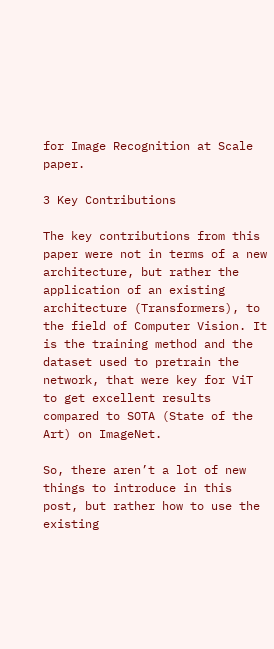for Image Recognition at Scale paper.

3 Key Contributions

The key contributions from this paper were not in terms of a new architecture, but rather the application of an existing architecture (Transformers), to the field of Computer Vision. It is the training method and the dataset used to pretrain the network, that were key for ViT to get excellent results compared to SOTA (State of the Art) on ImageNet.

So, there aren’t a lot of new things to introduce in this post, but rather how to use the existing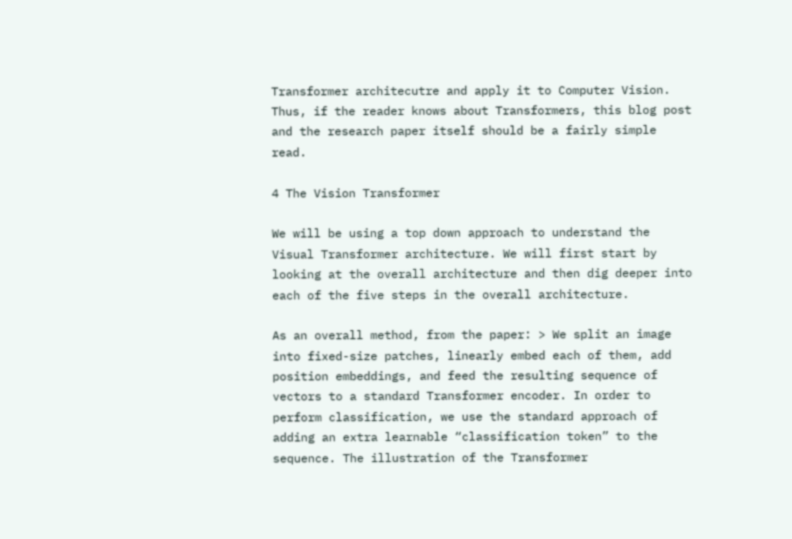Transformer architecutre and apply it to Computer Vision. Thus, if the reader knows about Transformers, this blog post and the research paper itself should be a fairly simple read.

4 The Vision Transformer

We will be using a top down approach to understand the Visual Transformer architecture. We will first start by looking at the overall architecture and then dig deeper into each of the five steps in the overall architecture.

As an overall method, from the paper: > We split an image into fixed-size patches, linearly embed each of them, add position embeddings, and feed the resulting sequence of vectors to a standard Transformer encoder. In order to perform classification, we use the standard approach of adding an extra learnable “classification token” to the sequence. The illustration of the Transformer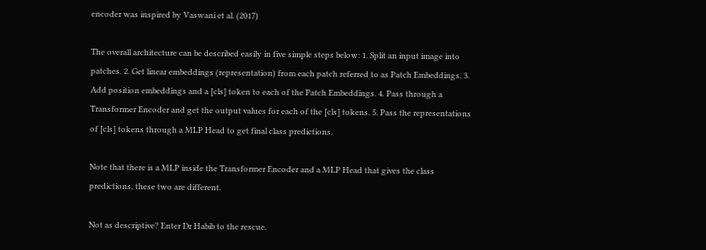encoder was inspired by Vaswani et al. (2017)

The overall architecture can be described easily in five simple steps below: 1. Split an input image into patches. 2. Get linear embeddings (representation) from each patch referred to as Patch Embeddings. 3. Add position embeddings and a [cls] token to each of the Patch Embeddings. 4. Pass through a Transformer Encoder and get the output values for each of the [cls] tokens. 5. Pass the representations of [cls] tokens through a MLP Head to get final class predictions.

Note that there is a MLP inside the Transformer Encoder and a MLP Head that gives the class predictions, these two are different.

Not as descriptive? Enter Dr Habib to the rescue.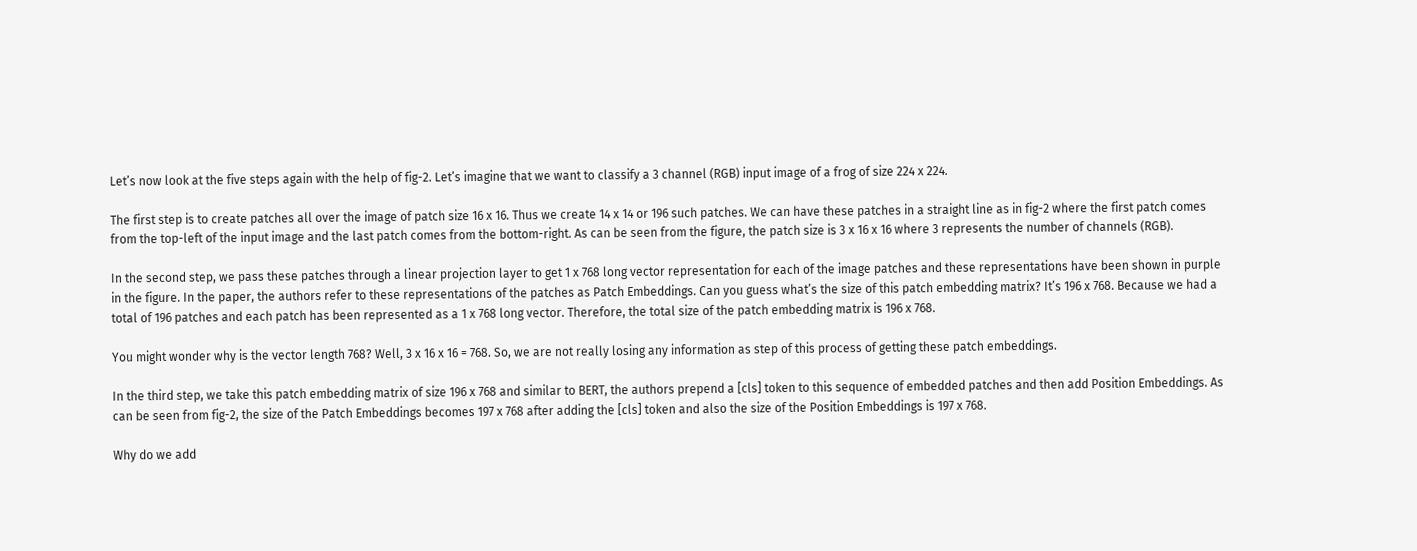Let’s now look at the five steps again with the help of fig-2. Let’s imagine that we want to classify a 3 channel (RGB) input image of a frog of size 224 x 224.

The first step is to create patches all over the image of patch size 16 x 16. Thus we create 14 x 14 or 196 such patches. We can have these patches in a straight line as in fig-2 where the first patch comes from the top-left of the input image and the last patch comes from the bottom-right. As can be seen from the figure, the patch size is 3 x 16 x 16 where 3 represents the number of channels (RGB).

In the second step, we pass these patches through a linear projection layer to get 1 x 768 long vector representation for each of the image patches and these representations have been shown in purple in the figure. In the paper, the authors refer to these representations of the patches as Patch Embeddings. Can you guess what’s the size of this patch embedding matrix? It’s 196 x 768. Because we had a total of 196 patches and each patch has been represented as a 1 x 768 long vector. Therefore, the total size of the patch embedding matrix is 196 x 768.

You might wonder why is the vector length 768? Well, 3 x 16 x 16 = 768. So, we are not really losing any information as step of this process of getting these patch embeddings.

In the third step, we take this patch embedding matrix of size 196 x 768 and similar to BERT, the authors prepend a [cls] token to this sequence of embedded patches and then add Position Embeddings. As can be seen from fig-2, the size of the Patch Embeddings becomes 197 x 768 after adding the [cls] token and also the size of the Position Embeddings is 197 x 768.

Why do we add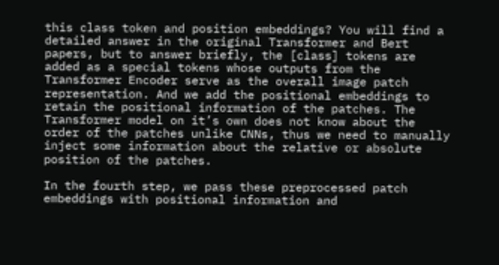this class token and position embeddings? You will find a detailed answer in the original Transformer and Bert papers, but to answer briefly, the [class] tokens are added as a special tokens whose outputs from the Transformer Encoder serve as the overall image patch representation. And we add the positional embeddings to retain the positional information of the patches. The Transformer model on it’s own does not know about the order of the patches unlike CNNs, thus we need to manually inject some information about the relative or absolute position of the patches.

In the fourth step, we pass these preprocessed patch embeddings with positional information and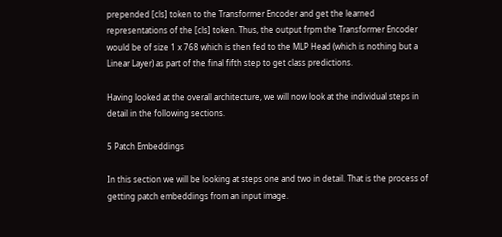prepended [cls] token to the Transformer Encoder and get the learned representations of the [cls] token. Thus, the output frpm the Transformer Encoder would be of size 1 x 768 which is then fed to the MLP Head (which is nothing but a Linear Layer) as part of the final fifth step to get class predictions.

Having looked at the overall architecture, we will now look at the individual steps in detail in the following sections.

5 Patch Embeddings

In this section we will be looking at steps one and two in detail. That is the process of getting patch embeddings from an input image.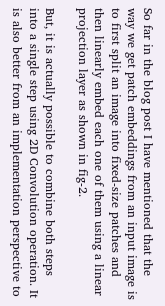So far in the blog post I have mentioned that the way we get patch embeddings from an input image is to first split an image into fixed-size patches and then linearly embed each one of them using a linear projection layer as shown in fig-2.

But, it is actually possible to combine both steps into a single step using 2D Convolution operation. It is also better from an implementation perspective to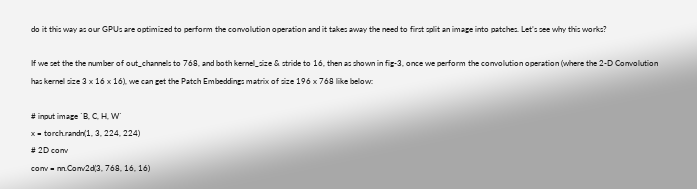do it this way as our GPUs are optimized to perform the convolution operation and it takes away the need to first split an image into patches. Let’s see why this works?

If we set the the number of out_channels to 768, and both kernel_size & stride to 16, then as shown in fig-3, once we perform the convolution operation (where the 2-D Convolution has kernel size 3 x 16 x 16), we can get the Patch Embeddings matrix of size 196 x 768 like below:

# input image `B, C, H, W`
x = torch.randn(1, 3, 224, 224)
# 2D conv
conv = nn.Conv2d(3, 768, 16, 16)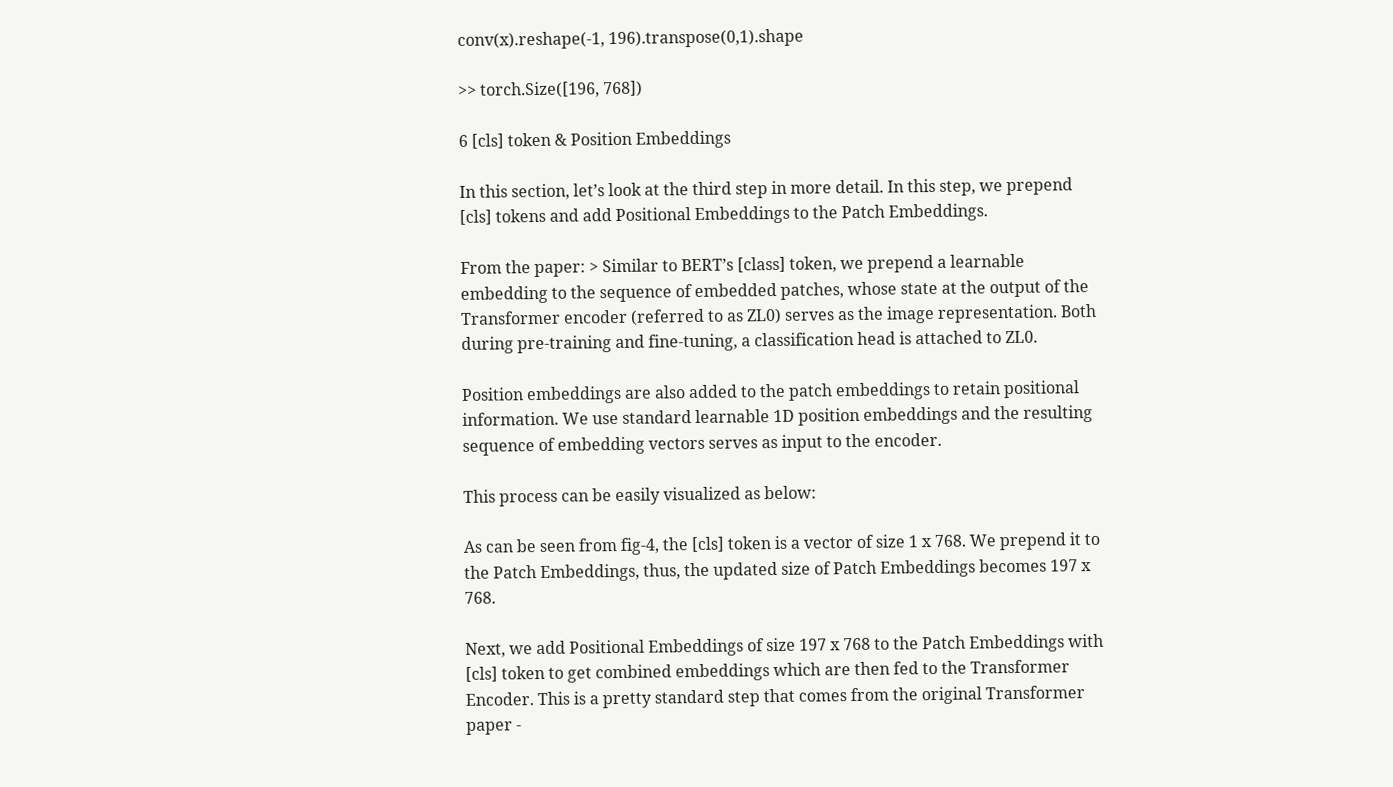conv(x).reshape(-1, 196).transpose(0,1).shape

>> torch.Size([196, 768])

6 [cls] token & Position Embeddings

In this section, let’s look at the third step in more detail. In this step, we prepend [cls] tokens and add Positional Embeddings to the Patch Embeddings.

From the paper: > Similar to BERT’s [class] token, we prepend a learnable embedding to the sequence of embedded patches, whose state at the output of the Transformer encoder (referred to as ZL0) serves as the image representation. Both during pre-training and fine-tuning, a classification head is attached to ZL0.

Position embeddings are also added to the patch embeddings to retain positional information. We use standard learnable 1D position embeddings and the resulting sequence of embedding vectors serves as input to the encoder.

This process can be easily visualized as below:

As can be seen from fig-4, the [cls] token is a vector of size 1 x 768. We prepend it to the Patch Embeddings, thus, the updated size of Patch Embeddings becomes 197 x 768.

Next, we add Positional Embeddings of size 197 x 768 to the Patch Embeddings with [cls] token to get combined embeddings which are then fed to the Transformer Encoder. This is a pretty standard step that comes from the original Transformer paper -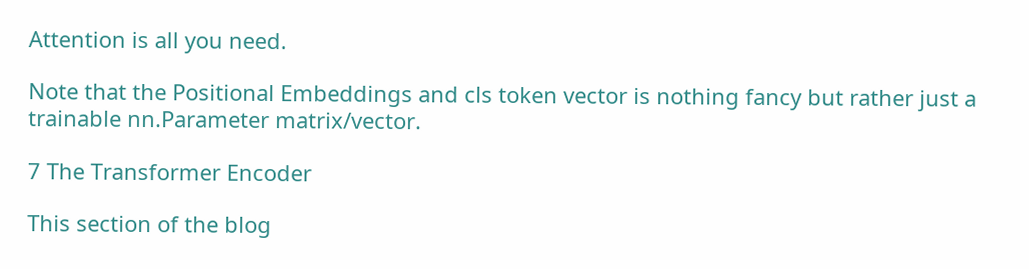Attention is all you need.

Note that the Positional Embeddings and cls token vector is nothing fancy but rather just a trainable nn.Parameter matrix/vector.

7 The Transformer Encoder

This section of the blog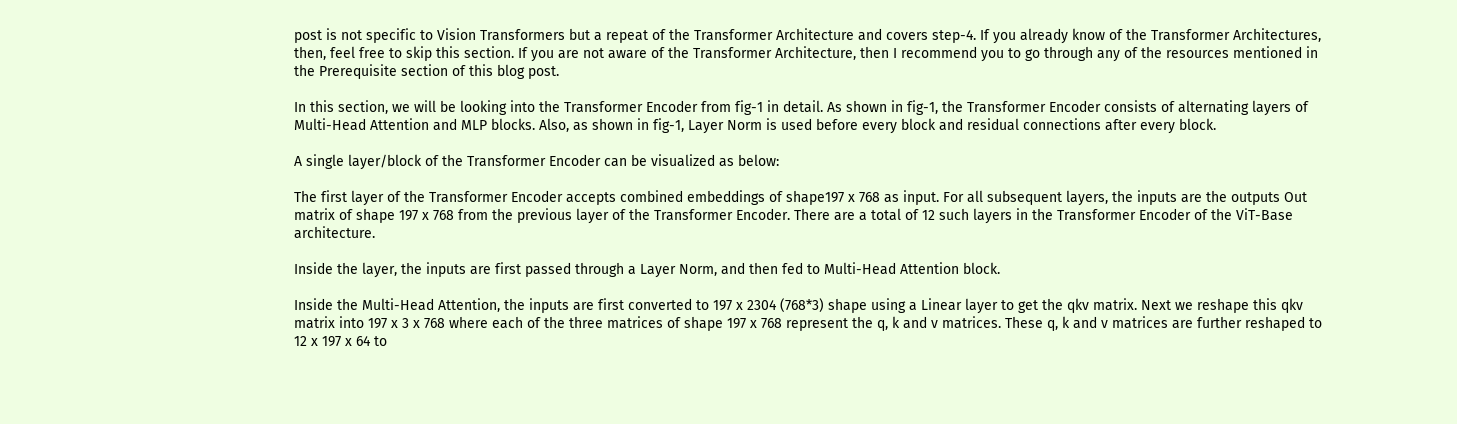post is not specific to Vision Transformers but a repeat of the Transformer Architecture and covers step-4. If you already know of the Transformer Architectures, then, feel free to skip this section. If you are not aware of the Transformer Architecture, then I recommend you to go through any of the resources mentioned in the Prerequisite section of this blog post.

In this section, we will be looking into the Transformer Encoder from fig-1 in detail. As shown in fig-1, the Transformer Encoder consists of alternating layers of Multi-Head Attention and MLP blocks. Also, as shown in fig-1, Layer Norm is used before every block and residual connections after every block.

A single layer/block of the Transformer Encoder can be visualized as below:

The first layer of the Transformer Encoder accepts combined embeddings of shape197 x 768 as input. For all subsequent layers, the inputs are the outputs Out matrix of shape 197 x 768 from the previous layer of the Transformer Encoder. There are a total of 12 such layers in the Transformer Encoder of the ViT-Base architecture.

Inside the layer, the inputs are first passed through a Layer Norm, and then fed to Multi-Head Attention block.

Inside the Multi-Head Attention, the inputs are first converted to 197 x 2304 (768*3) shape using a Linear layer to get the qkv matrix. Next we reshape this qkv matrix into 197 x 3 x 768 where each of the three matrices of shape 197 x 768 represent the q, k and v matrices. These q, k and v matrices are further reshaped to 12 x 197 x 64 to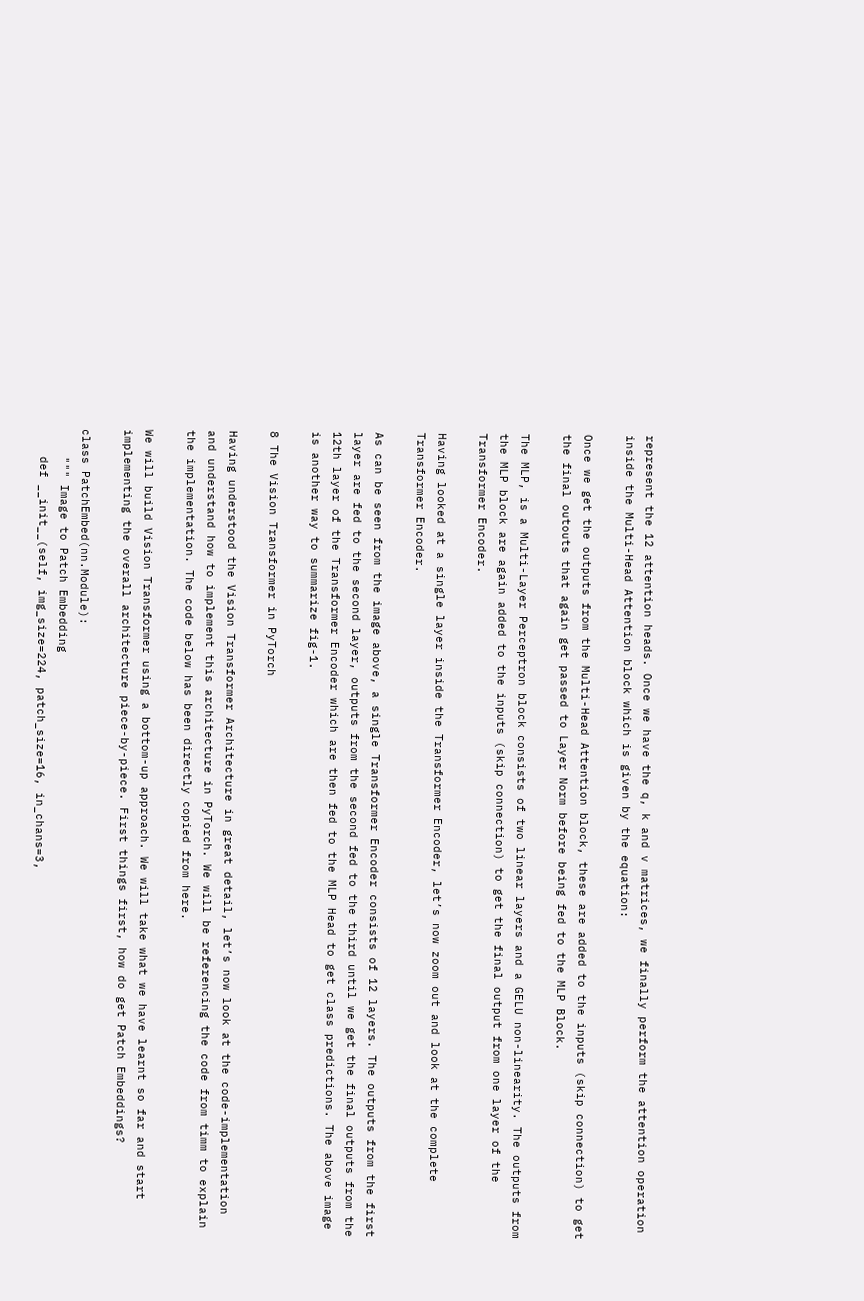represent the 12 attention heads. Once we have the q, k and v matrices, we finally perform the attention operation inside the Multi-Head Attention block which is given by the equation:

Once we get the outputs from the Multi-Head Attention block, these are added to the inputs (skip connection) to get the final outouts that again get passed to Layer Norm before being fed to the MLP Block.

The MLP, is a Multi-Layer Perceptron block consists of two linear layers and a GELU non-linearity. The outputs from the MLP block are again added to the inputs (skip connection) to get the final output from one layer of the Transformer Encoder.

Having looked at a single layer inside the Transformer Encoder, let’s now zoom out and look at the complete Transformer Encoder.

As can be seen from the image above, a single Transformer Encoder consists of 12 layers. The outputs from the first layer are fed to the second layer, outputs from the second fed to the third until we get the final outputs from the 12th layer of the Transformer Encoder which are then fed to the MLP Head to get class predictions. The above image is another way to summarize fig-1.

8 The Vision Transformer in PyTorch

Having understood the Vision Transformer Architecture in great detail, let’s now look at the code-implementation and understand how to implement this architecture in PyTorch. We will be referencing the code from timm to explain the implementation. The code below has been directly copied from here.

We will build Vision Transformer using a bottom-up approach. We will take what we have learnt so far and start implementing the overall architecture piece-by-piece. First things first, how do get Patch Embeddings?

class PatchEmbed(nn.Module):
    """ Image to Patch Embedding
    def __init__(self, img_size=224, patch_size=16, in_chans=3,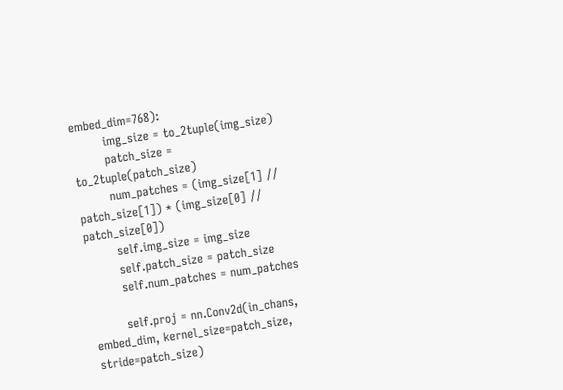embed_dim=768):
        img_size = to_2tuple(img_size)
        patch_size = to_2tuple(patch_size)
        num_patches = (img_size[1] // patch_size[1]) * (img_size[0] // patch_size[0])
        self.img_size = img_size
        self.patch_size = patch_size
        self.num_patches = num_patches

        self.proj = nn.Conv2d(in_chans, embed_dim, kernel_size=patch_size, stride=patch_size)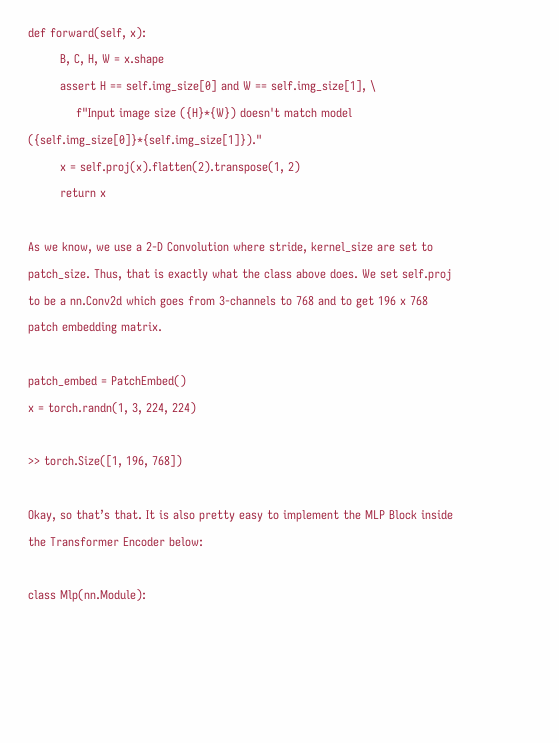def forward(self, x):
        B, C, H, W = x.shape
        assert H == self.img_size[0] and W == self.img_size[1], \
            f"Input image size ({H}*{W}) doesn't match model ({self.img_size[0]}*{self.img_size[1]})."
        x = self.proj(x).flatten(2).transpose(1, 2)
        return x

As we know, we use a 2-D Convolution where stride, kernel_size are set to patch_size. Thus, that is exactly what the class above does. We set self.proj to be a nn.Conv2d which goes from 3-channels to 768 and to get 196 x 768 patch embedding matrix.

patch_embed = PatchEmbed()
x = torch.randn(1, 3, 224, 224)

>> torch.Size([1, 196, 768])

Okay, so that’s that. It is also pretty easy to implement the MLP Block inside the Transformer Encoder below:

class Mlp(nn.Module):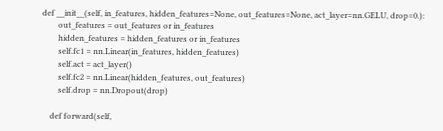def __init__(self, in_features, hidden_features=None, out_features=None, act_layer=nn.GELU, drop=0.):
        out_features = out_features or in_features
        hidden_features = hidden_features or in_features
        self.fc1 = nn.Linear(in_features, hidden_features)
        self.act = act_layer()
        self.fc2 = nn.Linear(hidden_features, out_features)
        self.drop = nn.Dropout(drop)

    def forward(self,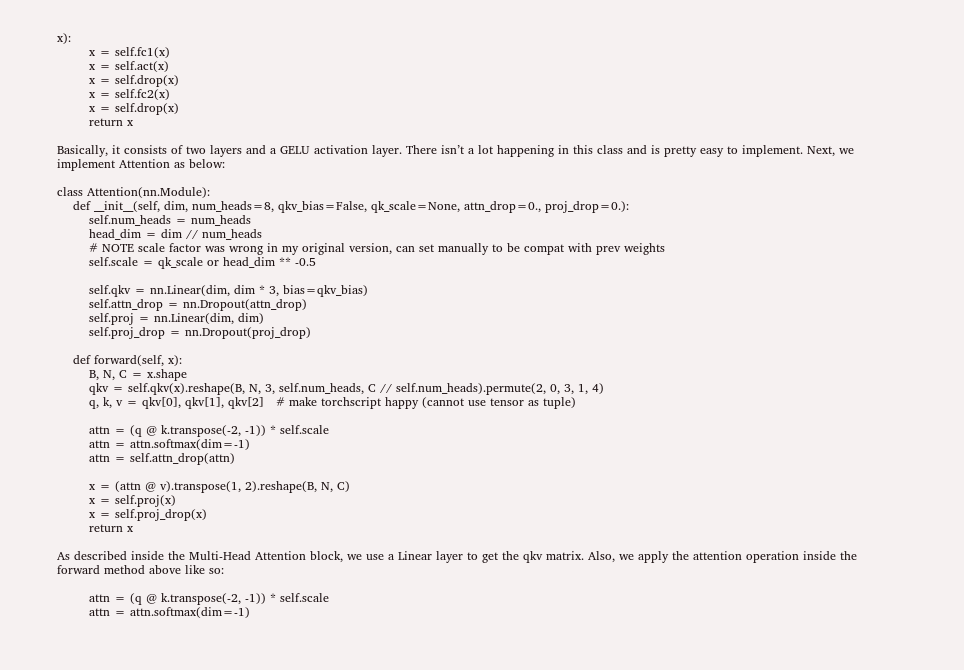x):
        x = self.fc1(x)
        x = self.act(x)
        x = self.drop(x)
        x = self.fc2(x)
        x = self.drop(x)
        return x

Basically, it consists of two layers and a GELU activation layer. There isn’t a lot happening in this class and is pretty easy to implement. Next, we implement Attention as below:

class Attention(nn.Module):
    def __init__(self, dim, num_heads=8, qkv_bias=False, qk_scale=None, attn_drop=0., proj_drop=0.):
        self.num_heads = num_heads
        head_dim = dim // num_heads
        # NOTE scale factor was wrong in my original version, can set manually to be compat with prev weights
        self.scale = qk_scale or head_dim ** -0.5

        self.qkv = nn.Linear(dim, dim * 3, bias=qkv_bias)
        self.attn_drop = nn.Dropout(attn_drop)
        self.proj = nn.Linear(dim, dim)
        self.proj_drop = nn.Dropout(proj_drop)

    def forward(self, x):
        B, N, C = x.shape
        qkv = self.qkv(x).reshape(B, N, 3, self.num_heads, C // self.num_heads).permute(2, 0, 3, 1, 4)
        q, k, v = qkv[0], qkv[1], qkv[2]   # make torchscript happy (cannot use tensor as tuple)

        attn = (q @ k.transpose(-2, -1)) * self.scale
        attn = attn.softmax(dim=-1)
        attn = self.attn_drop(attn)

        x = (attn @ v).transpose(1, 2).reshape(B, N, C)
        x = self.proj(x)
        x = self.proj_drop(x)
        return x

As described inside the Multi-Head Attention block, we use a Linear layer to get the qkv matrix. Also, we apply the attention operation inside the forward method above like so:

        attn = (q @ k.transpose(-2, -1)) * self.scale
        attn = attn.softmax(dim=-1)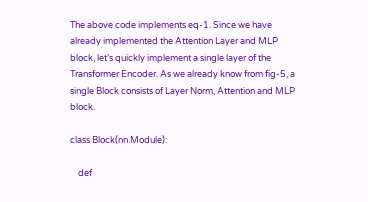The above code implements eq-1. Since we have already implemented the Attention Layer and MLP block, let’s quickly implement a single layer of the Transformer Encoder. As we already know from fig-5, a single Block consists of Layer Norm, Attention and MLP block.

class Block(nn.Module):

    def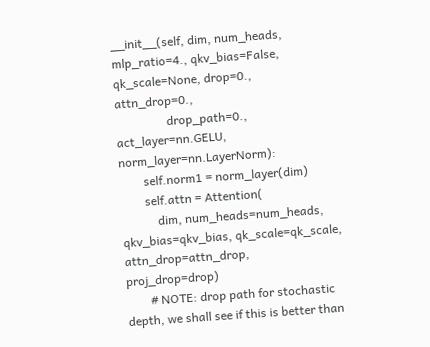__init__(self, dim, num_heads, mlp_ratio=4., qkv_bias=False, qk_scale=None, drop=0., attn_drop=0.,
                 drop_path=0., act_layer=nn.GELU, norm_layer=nn.LayerNorm):
        self.norm1 = norm_layer(dim)
        self.attn = Attention(
            dim, num_heads=num_heads, qkv_bias=qkv_bias, qk_scale=qk_scale, attn_drop=attn_drop, proj_drop=drop)
        # NOTE: drop path for stochastic depth, we shall see if this is better than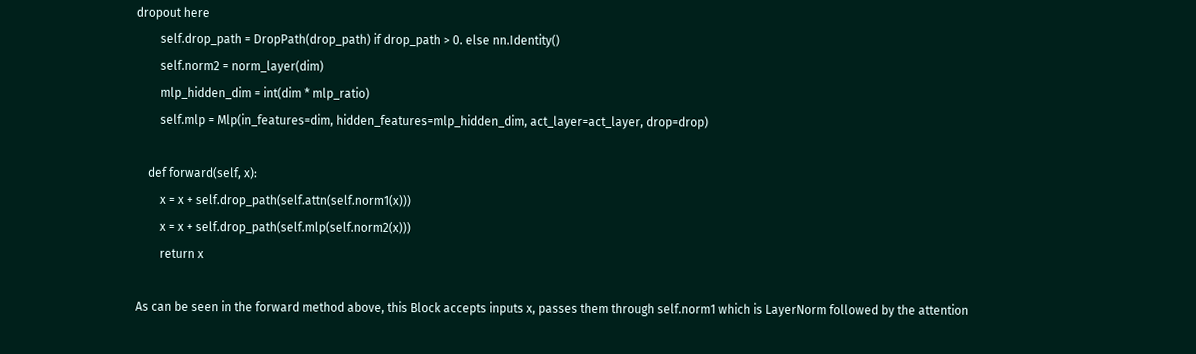dropout here
        self.drop_path = DropPath(drop_path) if drop_path > 0. else nn.Identity()
        self.norm2 = norm_layer(dim)
        mlp_hidden_dim = int(dim * mlp_ratio)
        self.mlp = Mlp(in_features=dim, hidden_features=mlp_hidden_dim, act_layer=act_layer, drop=drop)

    def forward(self, x):
        x = x + self.drop_path(self.attn(self.norm1(x)))
        x = x + self.drop_path(self.mlp(self.norm2(x)))
        return x

As can be seen in the forward method above, this Block accepts inputs x, passes them through self.norm1 which is LayerNorm followed by the attention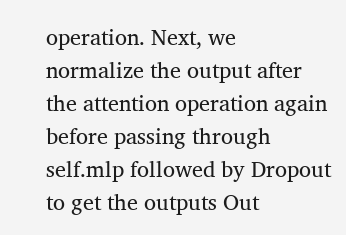operation. Next, we normalize the output after the attention operation again before passing through self.mlp followed by Dropout to get the outputs Out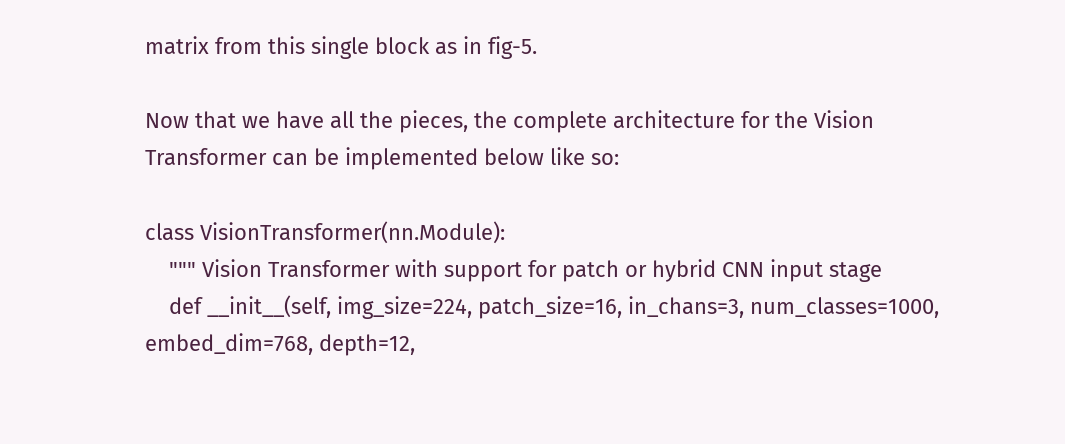matrix from this single block as in fig-5.

Now that we have all the pieces, the complete architecture for the Vision Transformer can be implemented below like so:

class VisionTransformer(nn.Module):
    """ Vision Transformer with support for patch or hybrid CNN input stage
    def __init__(self, img_size=224, patch_size=16, in_chans=3, num_classes=1000, embed_dim=768, depth=12,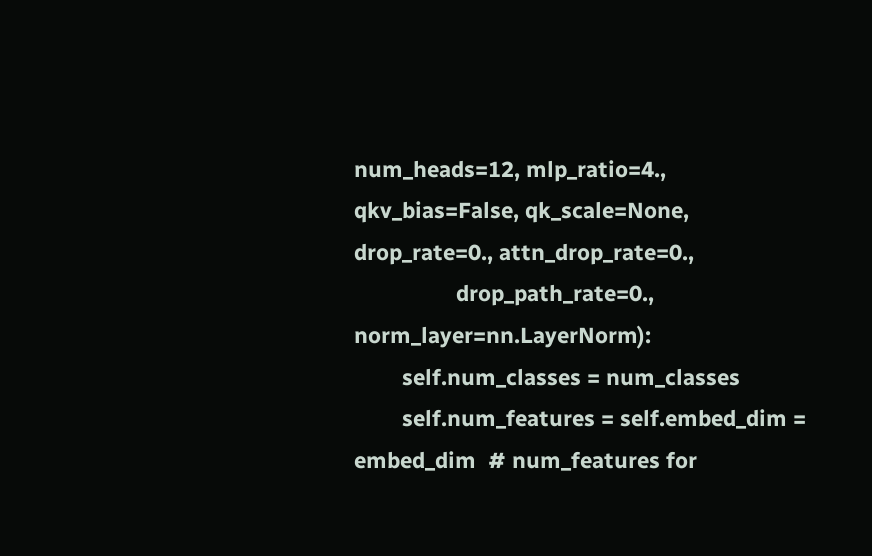num_heads=12, mlp_ratio=4., qkv_bias=False, qk_scale=None, drop_rate=0., attn_drop_rate=0.,
                 drop_path_rate=0., norm_layer=nn.LayerNorm):
        self.num_classes = num_classes
        self.num_features = self.embed_dim = embed_dim  # num_features for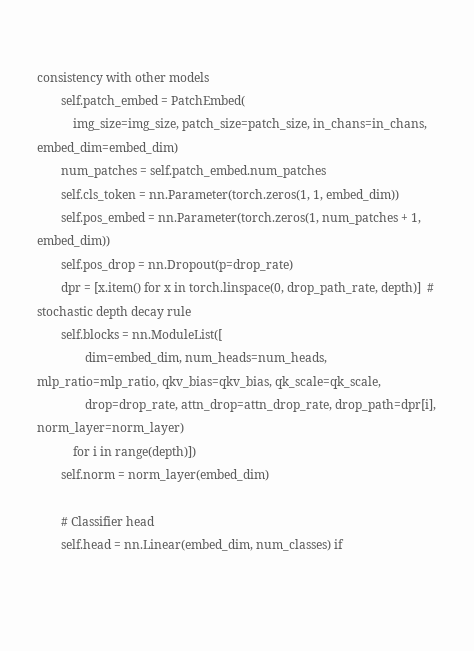consistency with other models
        self.patch_embed = PatchEmbed(
            img_size=img_size, patch_size=patch_size, in_chans=in_chans, embed_dim=embed_dim)
        num_patches = self.patch_embed.num_patches
        self.cls_token = nn.Parameter(torch.zeros(1, 1, embed_dim))
        self.pos_embed = nn.Parameter(torch.zeros(1, num_patches + 1, embed_dim))
        self.pos_drop = nn.Dropout(p=drop_rate)
        dpr = [x.item() for x in torch.linspace(0, drop_path_rate, depth)]  # stochastic depth decay rule
        self.blocks = nn.ModuleList([
                dim=embed_dim, num_heads=num_heads, mlp_ratio=mlp_ratio, qkv_bias=qkv_bias, qk_scale=qk_scale,
                drop=drop_rate, attn_drop=attn_drop_rate, drop_path=dpr[i], norm_layer=norm_layer)
            for i in range(depth)])
        self.norm = norm_layer(embed_dim)

        # Classifier head
        self.head = nn.Linear(embed_dim, num_classes) if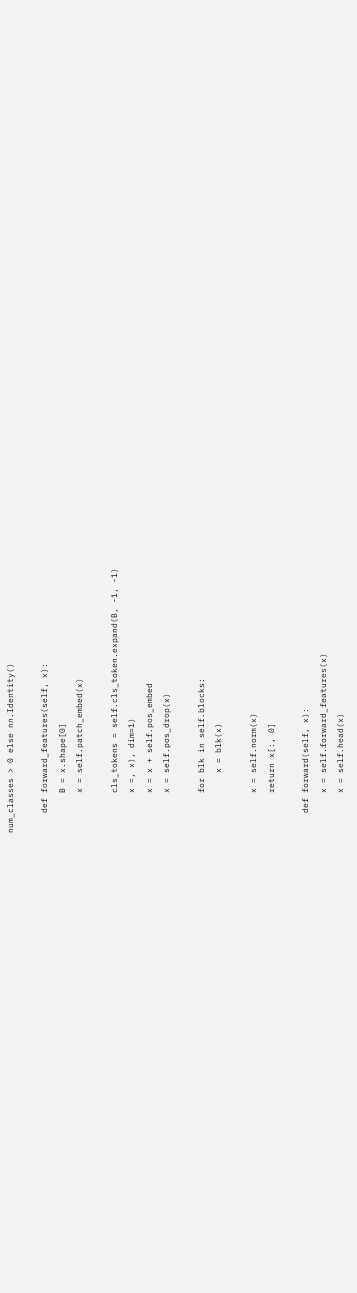num_classes > 0 else nn.Identity()

    def forward_features(self, x):
        B = x.shape[0]
        x = self.patch_embed(x)

        cls_tokens = self.cls_token.expand(B, -1, -1)
        x =, x), dim=1)
        x = x + self.pos_embed
        x = self.pos_drop(x)

        for blk in self.blocks:
            x = blk(x)

        x = self.norm(x)
        return x[:, 0]

    def forward(self, x):
        x = self.forward_features(x)
        x = self.head(x)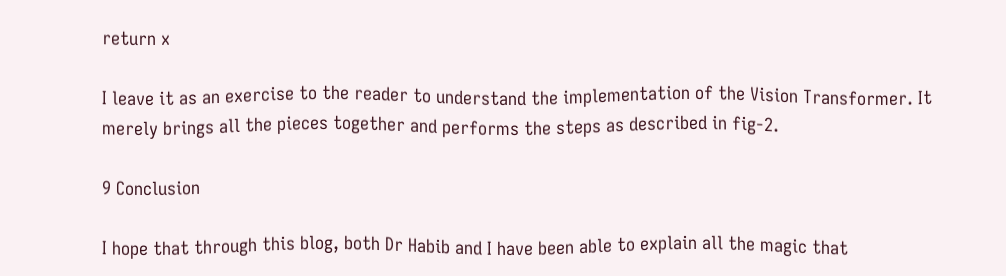return x

I leave it as an exercise to the reader to understand the implementation of the Vision Transformer. It merely brings all the pieces together and performs the steps as described in fig-2.

9 Conclusion

I hope that through this blog, both Dr Habib and I have been able to explain all the magic that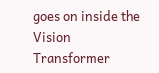goes on inside the Vision Transformer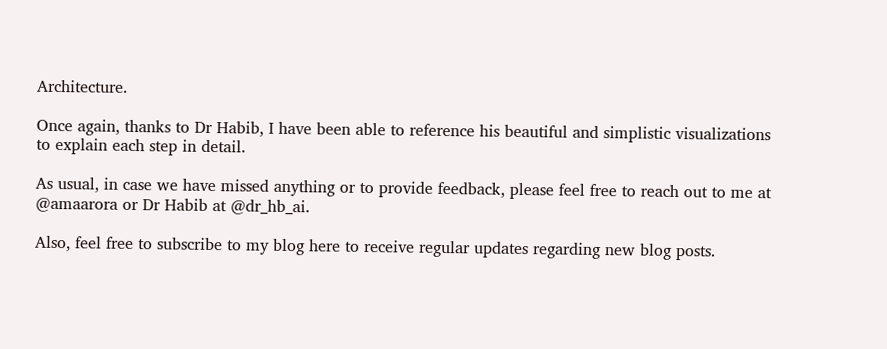Architecture.

Once again, thanks to Dr Habib, I have been able to reference his beautiful and simplistic visualizations to explain each step in detail.

As usual, in case we have missed anything or to provide feedback, please feel free to reach out to me at @amaarora or Dr Habib at @dr_hb_ai.

Also, feel free to subscribe to my blog here to receive regular updates regarding new blog posts.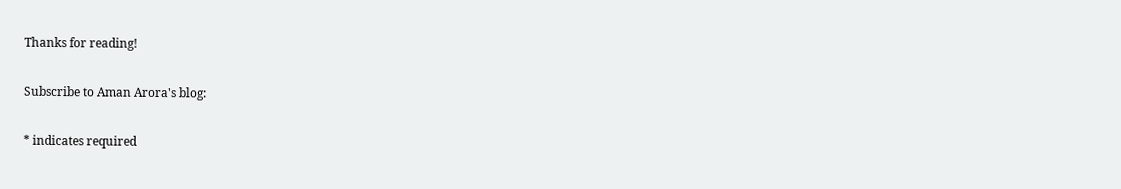Thanks for reading!

Subscribe to Aman Arora's blog:

* indicates required